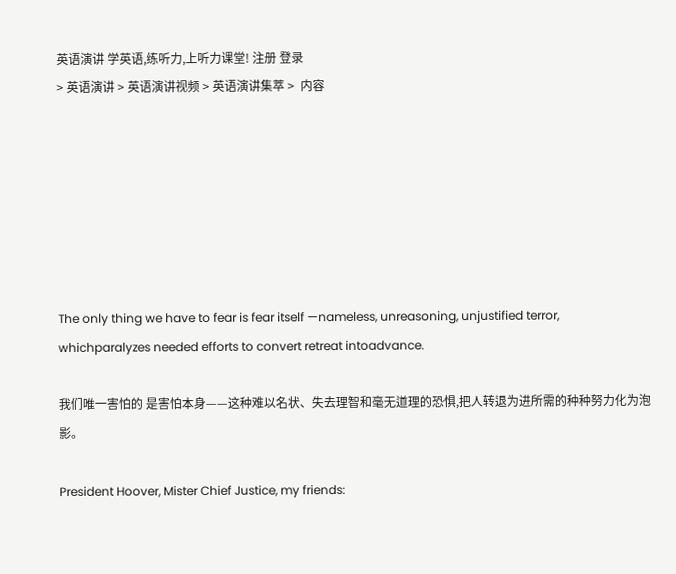英语演讲 学英语,练听力,上听力课堂! 注册 登录
> 英语演讲 > 英语演讲视频 > 英语演讲集萃 >  内容







The only thing we have to fear is fear itself —nameless, unreasoning, unjustified terror, whichparalyzes needed efforts to convert retreat intoadvance.

我们唯一害怕的 是害怕本身——这种难以名状、失去理智和毫无道理的恐惧,把人转退为进所需的种种努力化为泡影。

President Hoover, Mister Chief Justice, my friends: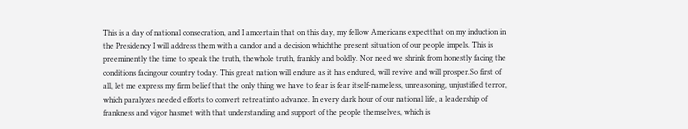This is a day of national consecration, and I amcertain that on this day, my fellow Americans expectthat on my induction in the Presidency I will address them with a candor and a decision whichthe present situation of our people impels. This is preeminently the time to speak the truth, thewhole truth, frankly and boldly. Nor need we shrink from honestly facing the conditions facingour country today. This great nation will endure as it has endured, will revive and will prosper.So first of all, let me express my firm belief that the only thing we have to fear is fear itself-nameless, unreasoning, unjustified terror, which paralyzes needed efforts to convert retreatinto advance. In every dark hour of our national life, a leadership of frankness and vigor hasmet with that understanding and support of the people themselves, which is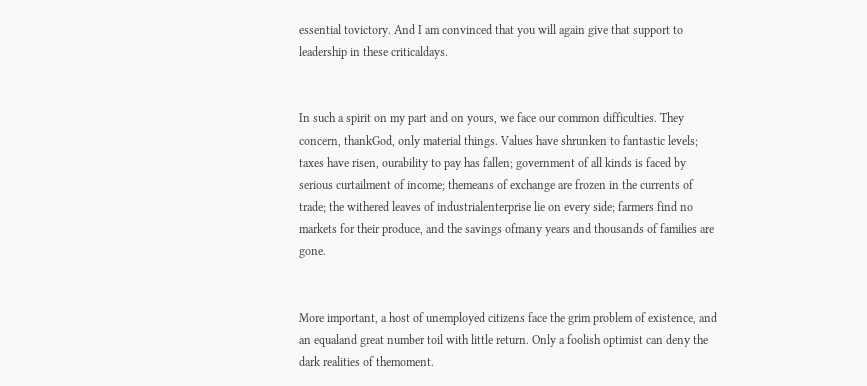essential tovictory. And I am convinced that you will again give that support to leadership in these criticaldays.


In such a spirit on my part and on yours, we face our common difficulties. They concern, thankGod, only material things. Values have shrunken to fantastic levels; taxes have risen, ourability to pay has fallen; government of all kinds is faced by serious curtailment of income; themeans of exchange are frozen in the currents of trade; the withered leaves of industrialenterprise lie on every side; farmers find no markets for their produce, and the savings ofmany years and thousands of families are gone.


More important, a host of unemployed citizens face the grim problem of existence, and an equaland great number toil with little return. Only a foolish optimist can deny the dark realities of themoment.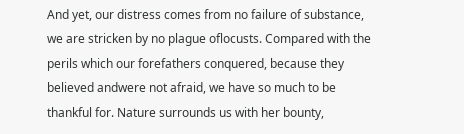And yet, our distress comes from no failure of substance, we are stricken by no plague oflocusts. Compared with the perils which our forefathers conquered, because they believed andwere not afraid, we have so much to be thankful for. Nature surrounds us with her bounty,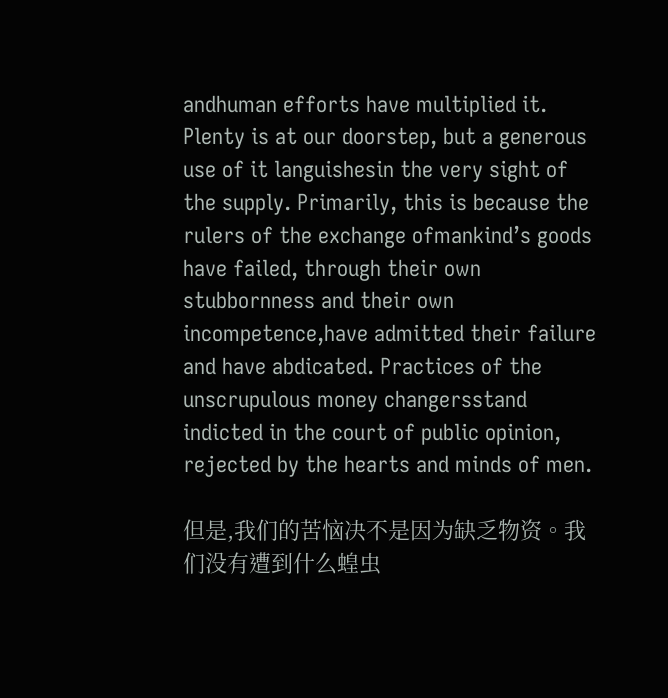andhuman efforts have multiplied it. Plenty is at our doorstep, but a generous use of it languishesin the very sight of the supply. Primarily, this is because the rulers of the exchange ofmankind’s goods have failed, through their own stubbornness and their own incompetence,have admitted their failure and have abdicated. Practices of the unscrupulous money changersstand indicted in the court of public opinion, rejected by the hearts and minds of men.

但是,我们的苦恼决不是因为缺乏物资。我们没有遭到什么蝗虫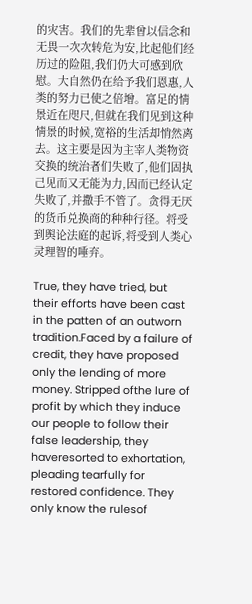的灾害。我们的先辈曾以信念和无畏一次次转危为安,比起他们经历过的险阻,我们仍大可感到欣慰。大自然仍在给予我们恩惠,人类的努力已使之倍增。富足的情景近在咫尺,但就在我们见到这种 情景的时候,宽裕的生活却悄然离去。这主要是因为主宰人类物资交换的统治者们失败了,他们固执己见而又无能为力,因而已经认定失败了,并撒手不管了。贪得无厌的货币兑换商的种种行径。将受到舆论法庭的起诉,将受到人类心灵理智的唾弃。

True, they have tried, but their efforts have been cast in the patten of an outworn tradition.Faced by a failure of credit, they have proposed only the lending of more money. Stripped ofthe lure of profit by which they induce our people to follow their false leadership, they haveresorted to exhortation, pleading tearfully for restored confidence. They only know the rulesof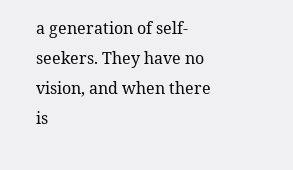a generation of self-seekers. They have no vision, and when there is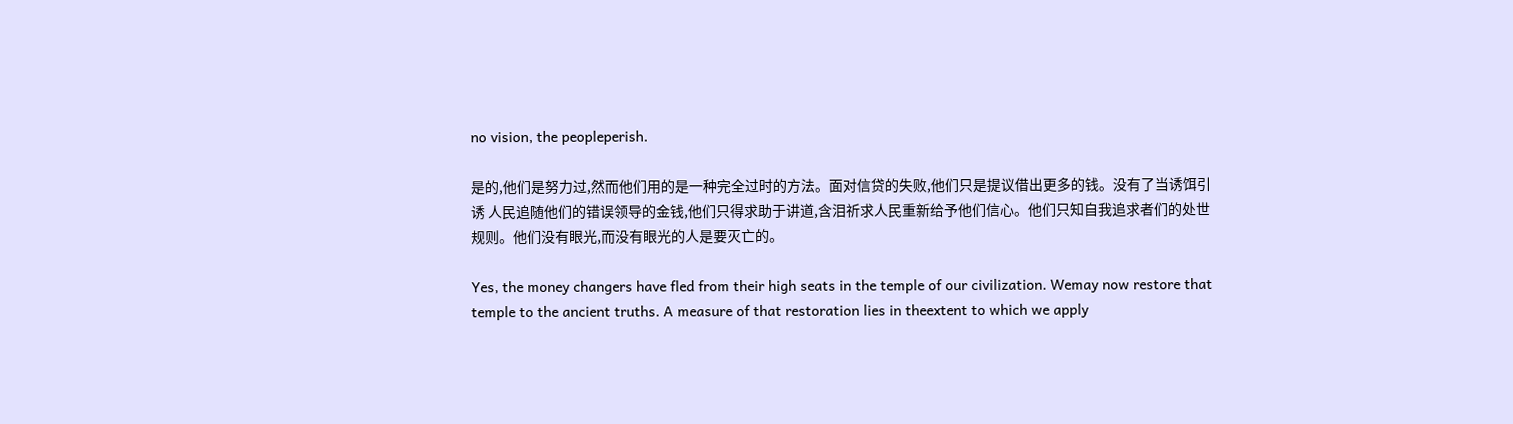no vision, the peopleperish.

是的,他们是努力过,然而他们用的是一种完全过时的方法。面对信贷的失败,他们只是提议借出更多的钱。没有了当诱饵引诱 人民追随他们的错误领导的金钱,他们只得求助于讲道,含泪祈求人民重新给予他们信心。他们只知自我追求者们的处世规则。他们没有眼光,而没有眼光的人是要灭亡的。

Yes, the money changers have fled from their high seats in the temple of our civilization. Wemay now restore that temple to the ancient truths. A measure of that restoration lies in theextent to which we apply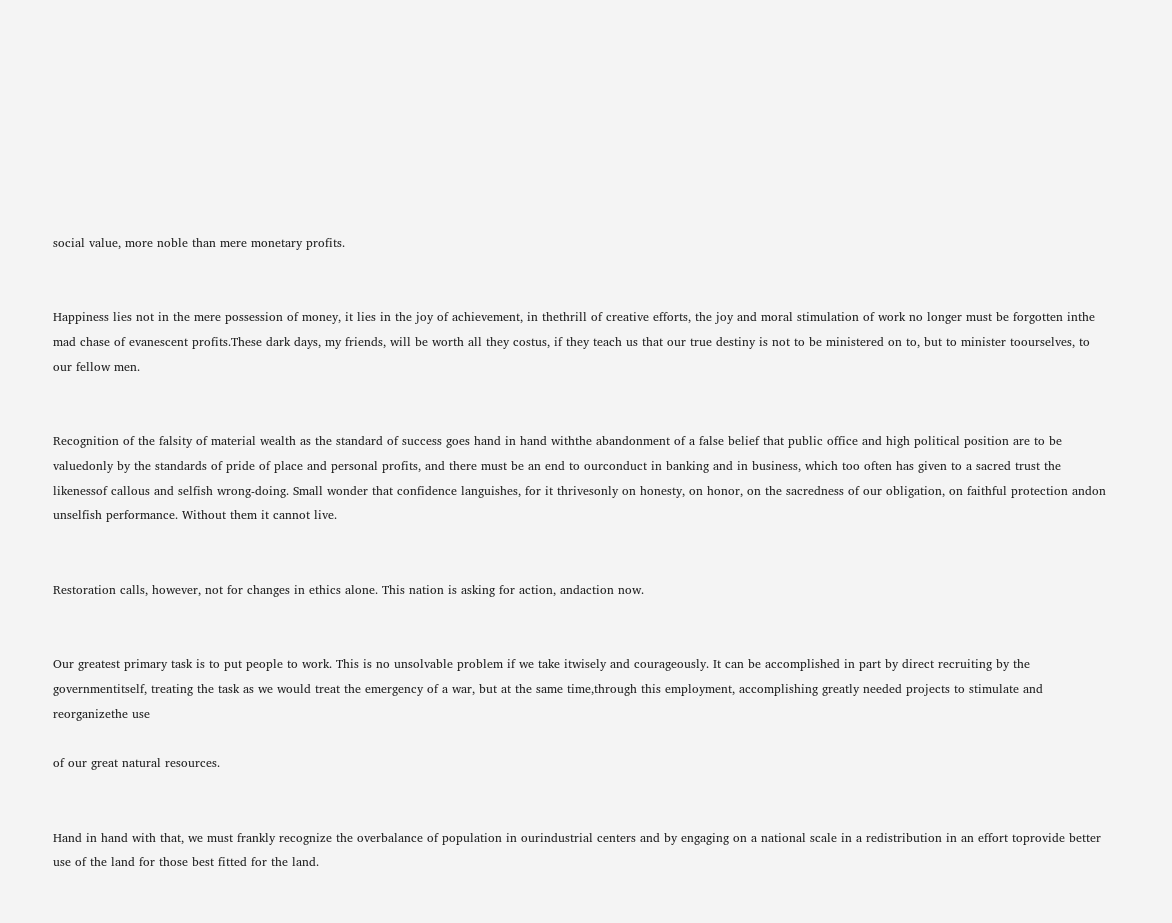social value, more noble than mere monetary profits.


Happiness lies not in the mere possession of money, it lies in the joy of achievement, in thethrill of creative efforts, the joy and moral stimulation of work no longer must be forgotten inthe mad chase of evanescent profits.These dark days, my friends, will be worth all they costus, if they teach us that our true destiny is not to be ministered on to, but to minister toourselves, to our fellow men.


Recognition of the falsity of material wealth as the standard of success goes hand in hand withthe abandonment of a false belief that public office and high political position are to be valuedonly by the standards of pride of place and personal profits, and there must be an end to ourconduct in banking and in business, which too often has given to a sacred trust the likenessof callous and selfish wrong-doing. Small wonder that confidence languishes, for it thrivesonly on honesty, on honor, on the sacredness of our obligation, on faithful protection andon unselfish performance. Without them it cannot live.


Restoration calls, however, not for changes in ethics alone. This nation is asking for action, andaction now.


Our greatest primary task is to put people to work. This is no unsolvable problem if we take itwisely and courageously. It can be accomplished in part by direct recruiting by the governmentitself, treating the task as we would treat the emergency of a war, but at the same time,through this employment, accomplishing greatly needed projects to stimulate and reorganizethe use

of our great natural resources.


Hand in hand with that, we must frankly recognize the overbalance of population in ourindustrial centers and by engaging on a national scale in a redistribution in an effort toprovide better use of the land for those best fitted for the land.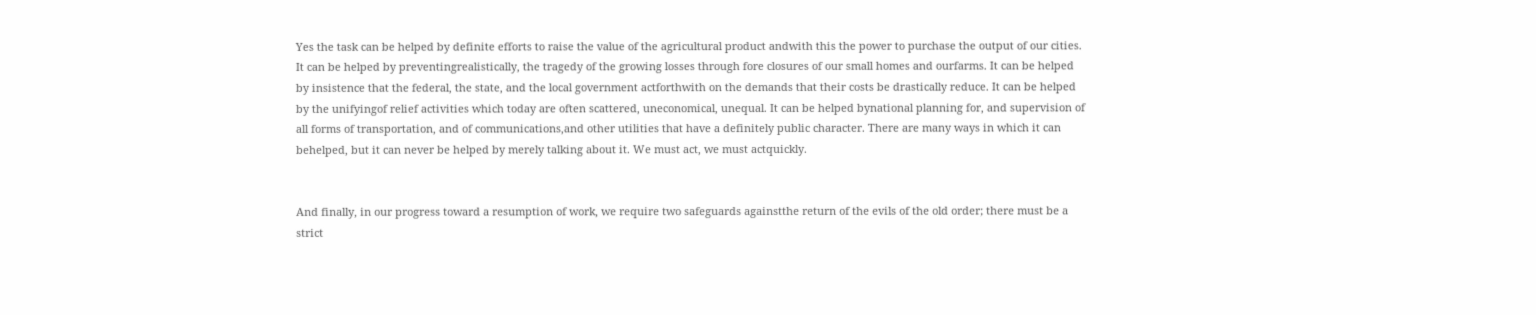Yes the task can be helped by definite efforts to raise the value of the agricultural product andwith this the power to purchase the output of our cities. It can be helped by preventingrealistically, the tragedy of the growing losses through fore closures of our small homes and ourfarms. It can be helped by insistence that the federal, the state, and the local government actforthwith on the demands that their costs be drastically reduce. It can be helped by the unifyingof relief activities which today are often scattered, uneconomical, unequal. It can be helped bynational planning for, and supervision of all forms of transportation, and of communications,and other utilities that have a definitely public character. There are many ways in which it can behelped, but it can never be helped by merely talking about it. We must act, we must actquickly.


And finally, in our progress toward a resumption of work, we require two safeguards againstthe return of the evils of the old order; there must be a strict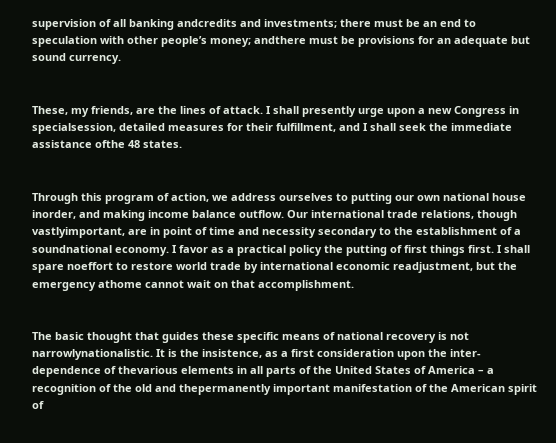supervision of all banking andcredits and investments; there must be an end to speculation with other people’s money; andthere must be provisions for an adequate but sound currency.


These, my friends, are the lines of attack. I shall presently urge upon a new Congress in specialsession, detailed measures for their fulfillment, and I shall seek the immediate assistance ofthe 48 states.


Through this program of action, we address ourselves to putting our own national house inorder, and making income balance outflow. Our international trade relations, though vastlyimportant, are in point of time and necessity secondary to the establishment of a soundnational economy. I favor as a practical policy the putting of first things first. I shall spare noeffort to restore world trade by international economic readjustment, but the emergency athome cannot wait on that accomplishment.


The basic thought that guides these specific means of national recovery is not narrowlynationalistic. It is the insistence, as a first consideration upon the inter-dependence of thevarious elements in all parts of the United States of America – a recognition of the old and thepermanently important manifestation of the American spirit of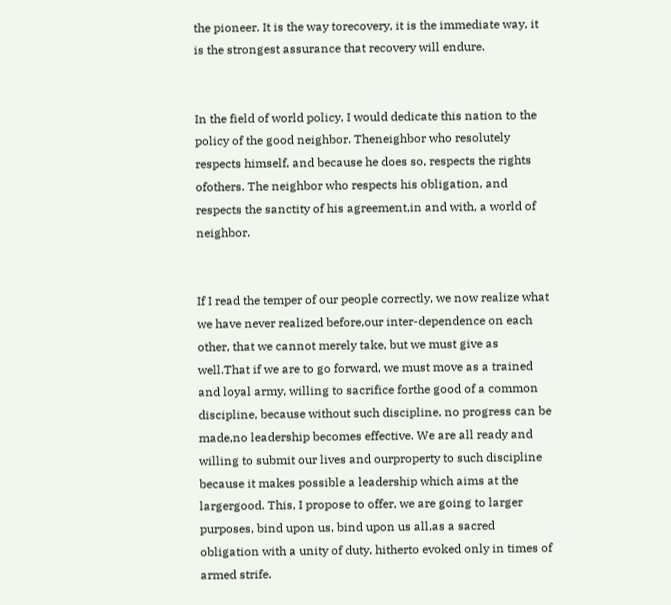the pioneer. It is the way torecovery, it is the immediate way, it is the strongest assurance that recovery will endure.


In the field of world policy, I would dedicate this nation to the policy of the good neighbor. Theneighbor who resolutely respects himself, and because he does so, respects the rights ofothers. The neighbor who respects his obligation, and respects the sanctity of his agreement,in and with, a world of neighbor.


If I read the temper of our people correctly, we now realize what we have never realized before,our inter-dependence on each other, that we cannot merely take, but we must give as well.That if we are to go forward, we must move as a trained and loyal army, willing to sacrifice forthe good of a common discipline, because without such discipline, no progress can be made,no leadership becomes effective. We are all ready and willing to submit our lives and ourproperty to such discipline because it makes possible a leadership which aims at the largergood. This, I propose to offer, we are going to larger purposes, bind upon us, bind upon us all,as a sacred obligation with a unity of duty, hitherto evoked only in times of armed strife.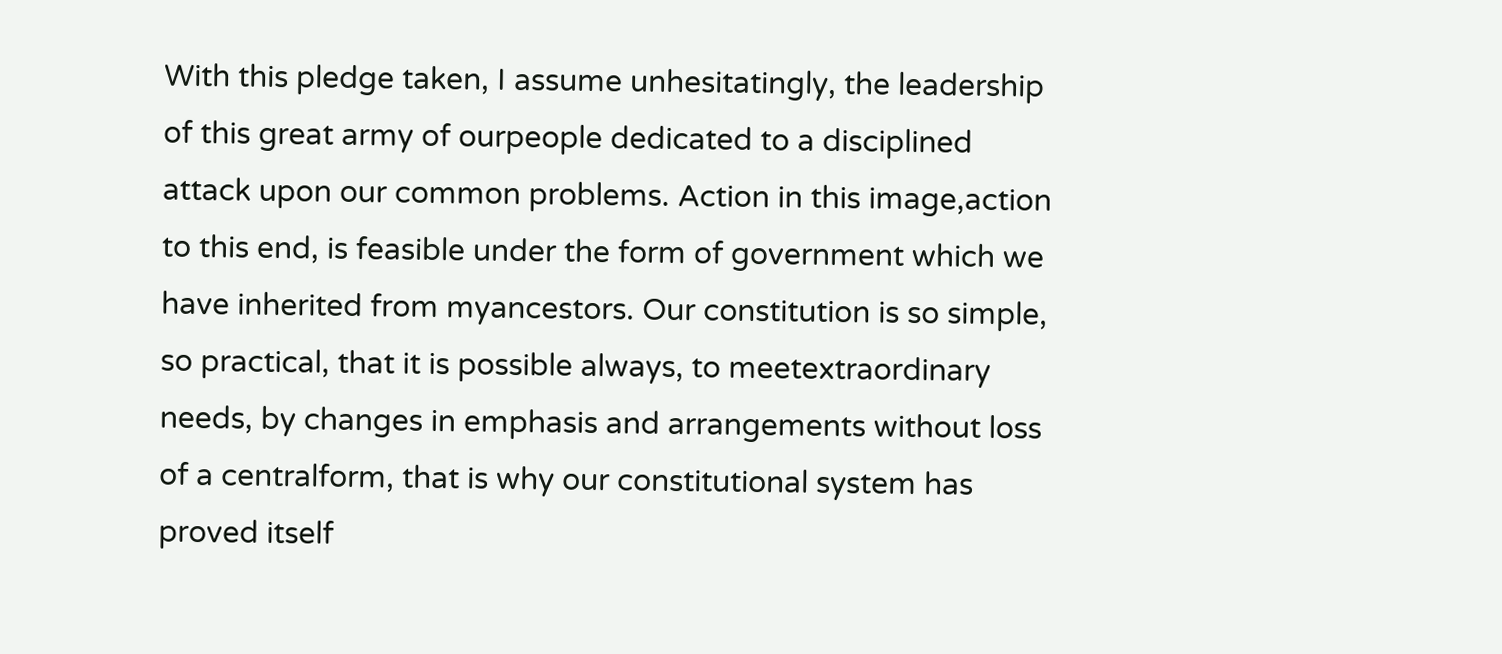With this pledge taken, I assume unhesitatingly, the leadership of this great army of ourpeople dedicated to a disciplined attack upon our common problems. Action in this image,action to this end, is feasible under the form of government which we have inherited from myancestors. Our constitution is so simple, so practical, that it is possible always, to meetextraordinary needs, by changes in emphasis and arrangements without loss of a centralform, that is why our constitutional system has proved itself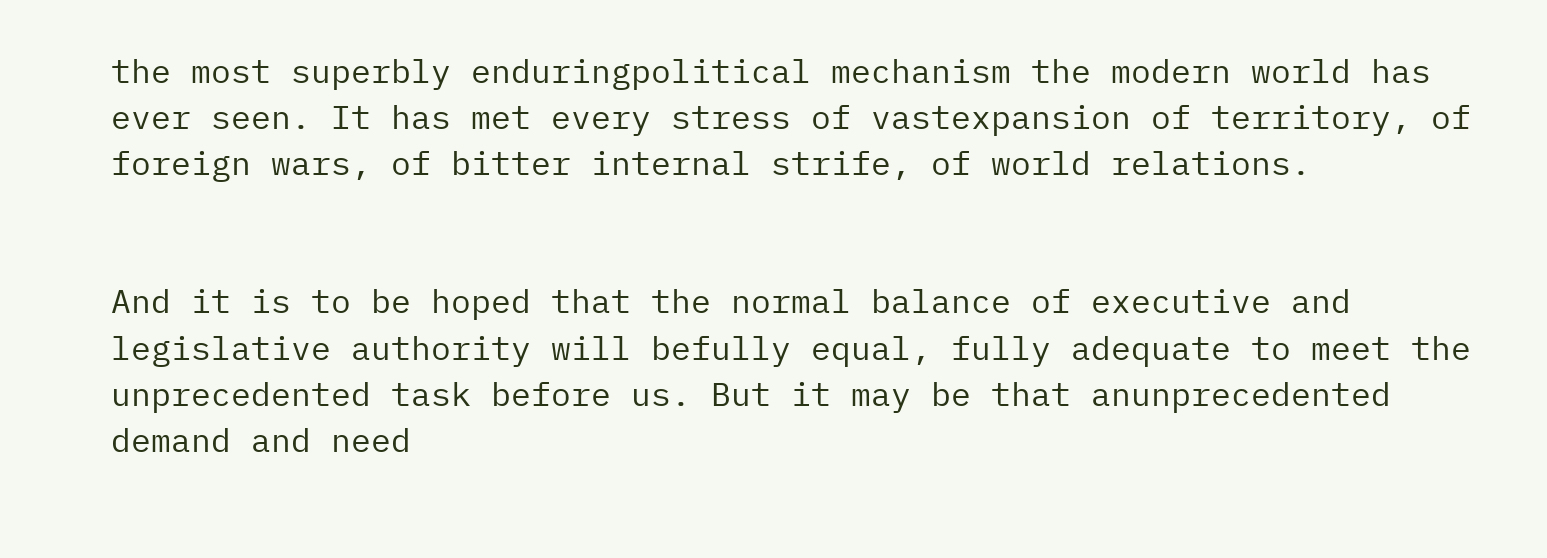the most superbly enduringpolitical mechanism the modern world has ever seen. It has met every stress of vastexpansion of territory, of foreign wars, of bitter internal strife, of world relations.


And it is to be hoped that the normal balance of executive and legislative authority will befully equal, fully adequate to meet the unprecedented task before us. But it may be that anunprecedented demand and need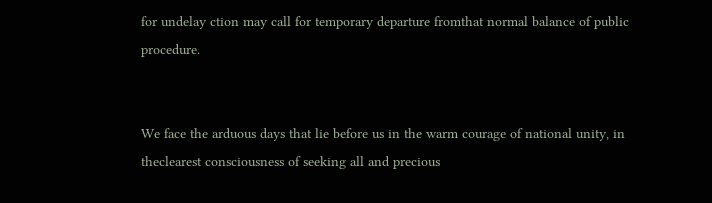for undelay ction may call for temporary departure fromthat normal balance of public procedure.


We face the arduous days that lie before us in the warm courage of national unity, in theclearest consciousness of seeking all and precious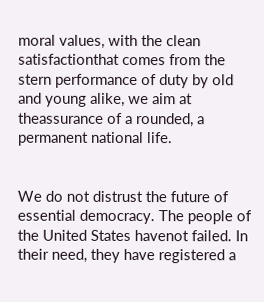moral values, with the clean satisfactionthat comes from the stern performance of duty by old and young alike, we aim at theassurance of a rounded, a permanent national life.


We do not distrust the future of essential democracy. The people of the United States havenot failed. In their need, they have registered a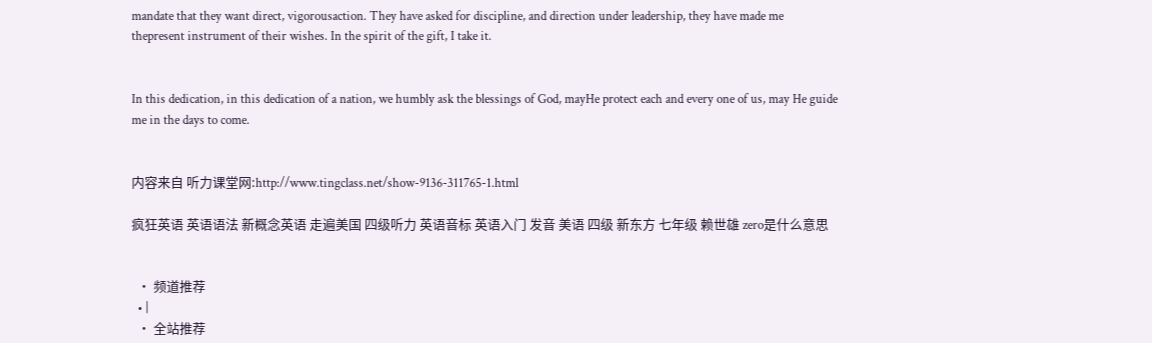mandate that they want direct, vigorousaction. They have asked for discipline, and direction under leadership, they have made me thepresent instrument of their wishes. In the spirit of the gift, I take it.


In this dedication, in this dedication of a nation, we humbly ask the blessings of God, mayHe protect each and every one of us, may He guide me in the days to come.


内容来自 听力课堂网:http://www.tingclass.net/show-9136-311765-1.html

疯狂英语 英语语法 新概念英语 走遍美国 四级听力 英语音标 英语入门 发音 美语 四级 新东方 七年级 赖世雄 zero是什么意思


  • 频道推荐
  • |
  • 全站推荐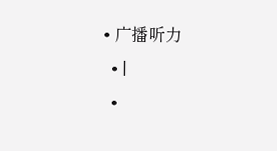• 广播听力
  • |
  •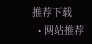推荐下载
  • 网站推荐